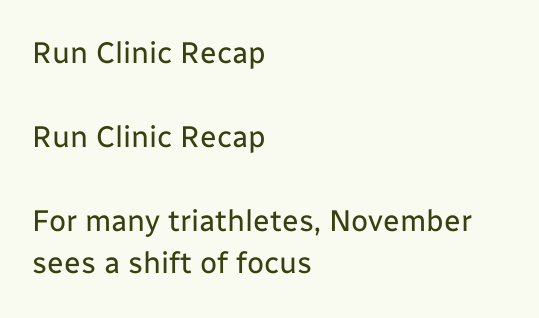Run Clinic Recap

Run Clinic Recap

For many triathletes, November sees a shift of focus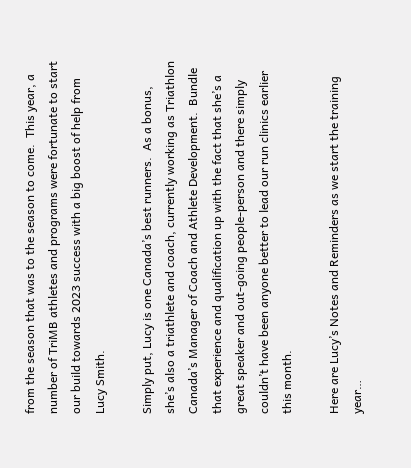from the season that was to the season to come.  This year, a number of TriMB athletes and programs were fortunate to start our build towards 2023 success with a big boost of help from Lucy Smith.

Simply put, Lucy is one Canada’s best runners.  As a bonus, she’s also a triathlete and coach, currently working as Triathlon Canada’s Manager of Coach and Athlete Development.  Bundle that experience and qualification up with the fact that she’s a great speaker and out-going people-person and there simply couldn’t have been anyone better to lead our run clinics earlier this month.

Here are Lucy’s Notes and Reminders as we start the training year…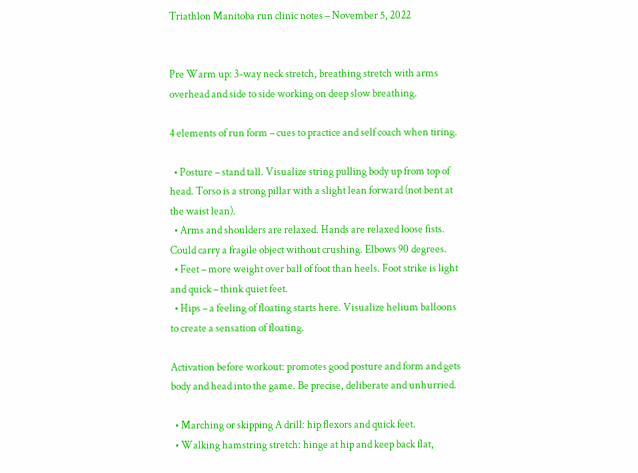Triathlon Manitoba run clinic notes – November 5, 2022


Pre Warm up: 3-way neck stretch, breathing stretch with arms overhead and side to side working on deep slow breathing.

4 elements of run form – cues to practice and self coach when tiring.

  • Posture – stand tall. Visualize string pulling body up from top of head. Torso is a strong pillar with a slight lean forward (not bent at the waist lean).
  • Arms and shoulders are relaxed. Hands are relaxed loose fists. Could carry a fragile object without crushing. Elbows 90 degrees.
  • Feet – more weight over ball of foot than heels. Foot strike is light and quick – think quiet feet.
  • Hips – a feeling of floating starts here. Visualize helium balloons to create a sensation of floating.

Activation before workout: promotes good posture and form and gets body and head into the game. Be precise, deliberate and unhurried.

  • Marching or skipping A drill: hip flexors and quick feet.
  • Walking hamstring stretch: hinge at hip and keep back flat,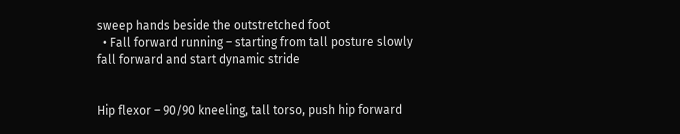sweep hands beside the outstretched foot
  • Fall forward running – starting from tall posture slowly fall forward and start dynamic stride


Hip flexor – 90/90 kneeling, tall torso, push hip forward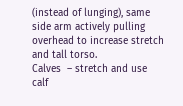(instead of lunging), same side arm actively pulling overhead to increase stretch and tall torso.
Calves  – stretch and use calf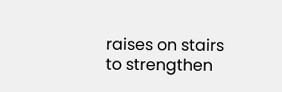raises on stairs to strengthen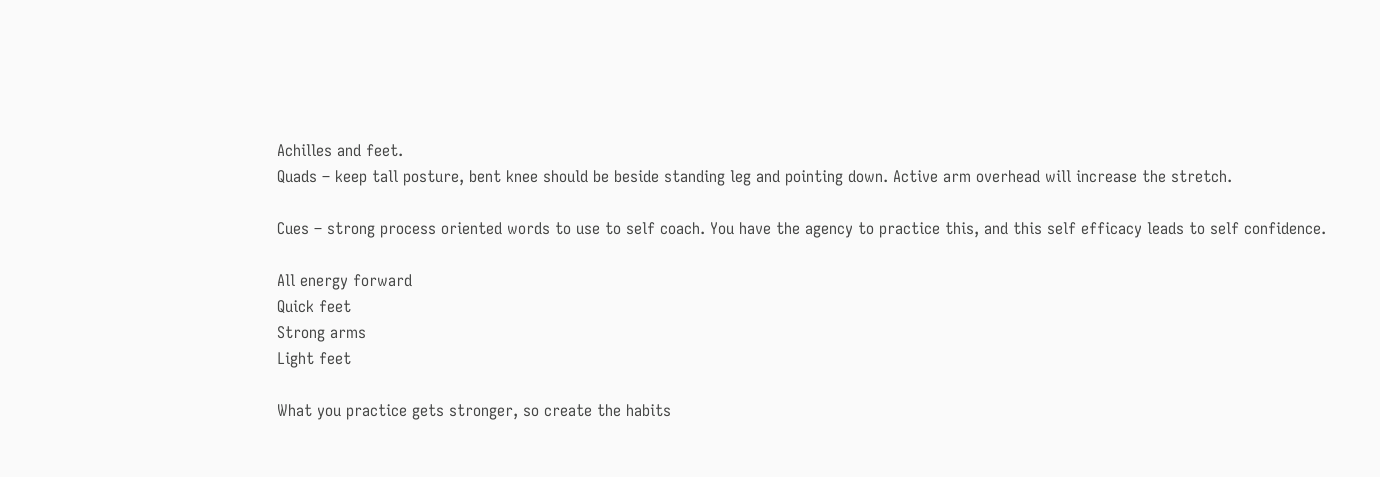Achilles and feet.
Quads – keep tall posture, bent knee should be beside standing leg and pointing down. Active arm overhead will increase the stretch.

Cues – strong process oriented words to use to self coach. You have the agency to practice this, and this self efficacy leads to self confidence.

All energy forward
Quick feet
Strong arms
Light feet

What you practice gets stronger, so create the habits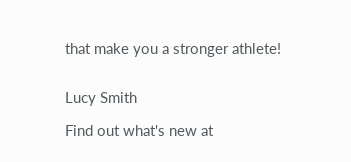that make you a stronger athlete!


Lucy Smith

Find out what's new at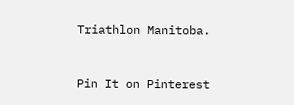Triathlon Manitoba.


Pin It on Pinterest